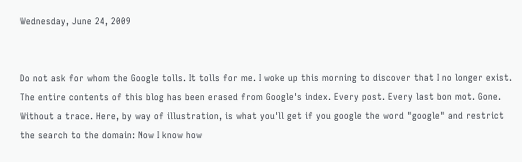Wednesday, June 24, 2009


Do not ask for whom the Google tolls. It tolls for me. I woke up this morning to discover that I no longer exist. The entire contents of this blog has been erased from Google's index. Every post. Every last bon mot. Gone. Without a trace. Here, by way of illustration, is what you'll get if you google the word "google" and restrict the search to the domain: Now I know how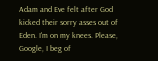Adam and Eve felt after God kicked their sorry asses out of Eden. I'm on my knees. Please, Google, I beg of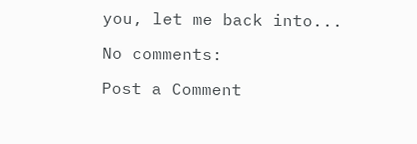you, let me back into...

No comments:

Post a Comment